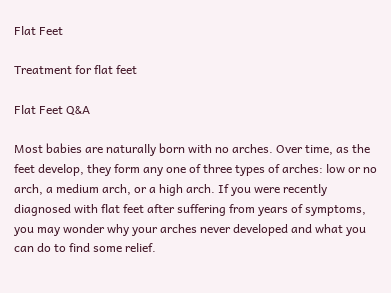Flat Feet

Treatment for flat feet

Flat Feet Q&A

Most babies are naturally born with no arches. Over time, as the feet develop, they form any one of three types of arches: low or no arch, a medium arch, or a high arch. If you were recently diagnosed with flat feet after suffering from years of symptoms, you may wonder why your arches never developed and what you can do to find some relief.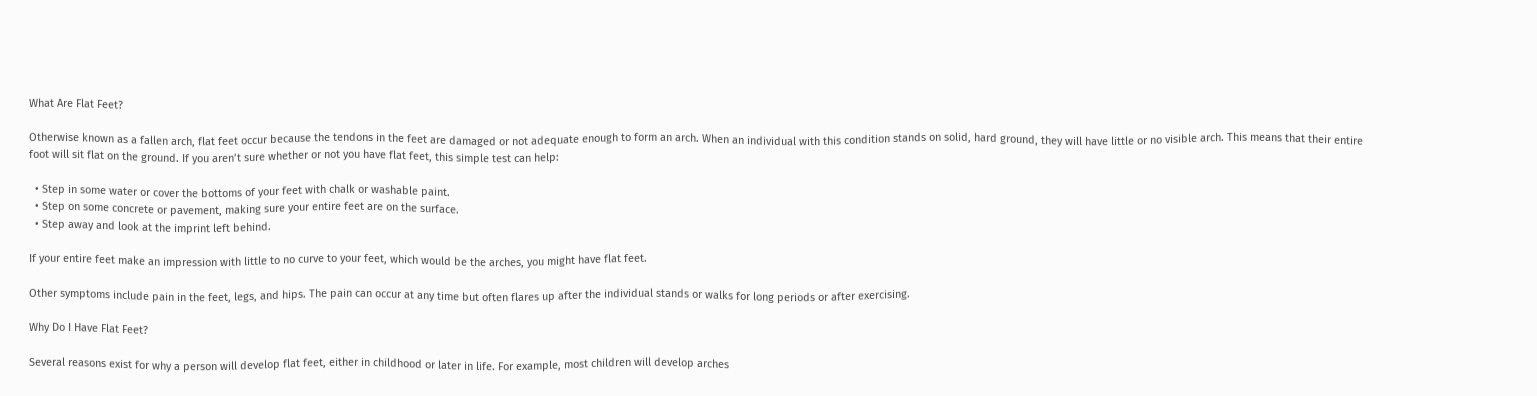What Are Flat Feet?

Otherwise known as a fallen arch, flat feet occur because the tendons in the feet are damaged or not adequate enough to form an arch. When an individual with this condition stands on solid, hard ground, they will have little or no visible arch. This means that their entire foot will sit flat on the ground. If you aren’t sure whether or not you have flat feet, this simple test can help:

  • Step in some water or cover the bottoms of your feet with chalk or washable paint.
  • Step on some concrete or pavement, making sure your entire feet are on the surface.
  • Step away and look at the imprint left behind.

If your entire feet make an impression with little to no curve to your feet, which would be the arches, you might have flat feet.

Other symptoms include pain in the feet, legs, and hips. The pain can occur at any time but often flares up after the individual stands or walks for long periods or after exercising.

Why Do I Have Flat Feet?

Several reasons exist for why a person will develop flat feet, either in childhood or later in life. For example, most children will develop arches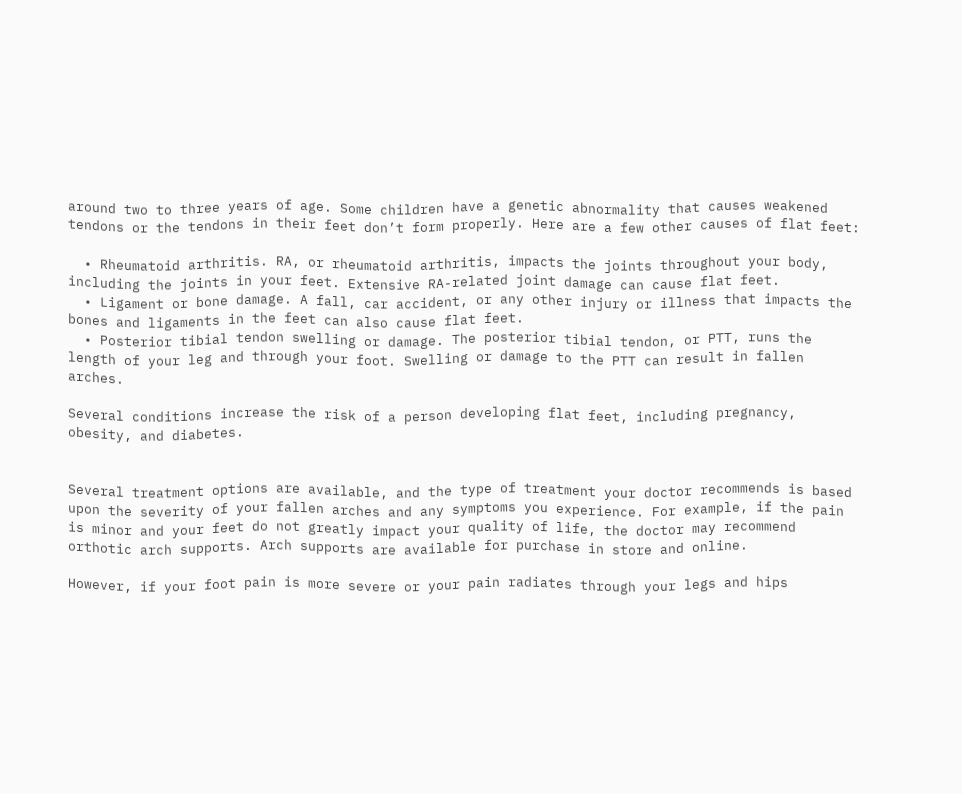around two to three years of age. Some children have a genetic abnormality that causes weakened tendons or the tendons in their feet don’t form properly. Here are a few other causes of flat feet:

  • Rheumatoid arthritis. RA, or rheumatoid arthritis, impacts the joints throughout your body, including the joints in your feet. Extensive RA-related joint damage can cause flat feet.
  • Ligament or bone damage. A fall, car accident, or any other injury or illness that impacts the bones and ligaments in the feet can also cause flat feet.
  • Posterior tibial tendon swelling or damage. The posterior tibial tendon, or PTT, runs the length of your leg and through your foot. Swelling or damage to the PTT can result in fallen arches.

Several conditions increase the risk of a person developing flat feet, including pregnancy, obesity, and diabetes.


Several treatment options are available, and the type of treatment your doctor recommends is based upon the severity of your fallen arches and any symptoms you experience. For example, if the pain is minor and your feet do not greatly impact your quality of life, the doctor may recommend orthotic arch supports. Arch supports are available for purchase in store and online.

However, if your foot pain is more severe or your pain radiates through your legs and hips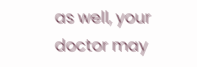as well, your doctor may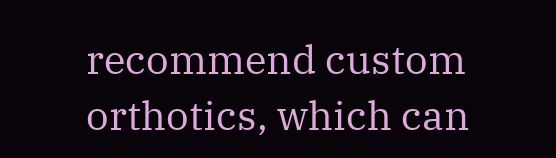recommend custom orthotics, which can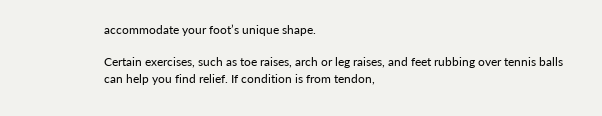accommodate your foot’s unique shape.

Certain exercises, such as toe raises, arch or leg raises, and feet rubbing over tennis balls can help you find relief. If condition is from tendon,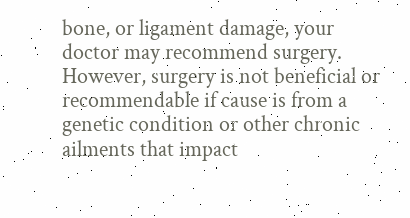bone, or ligament damage, your doctor may recommend surgery. However, surgery is not beneficial or recommendable if cause is from a genetic condition or other chronic ailments that impact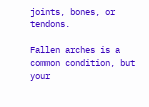joints, bones, or tendons.

Fallen arches is a common condition, but your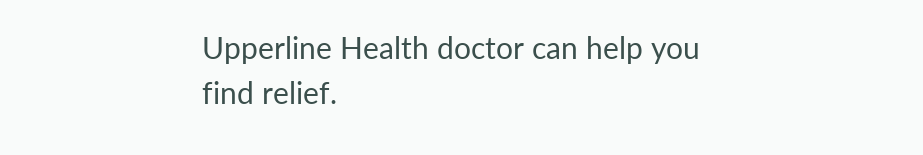Upperline Health doctor can help you find relief.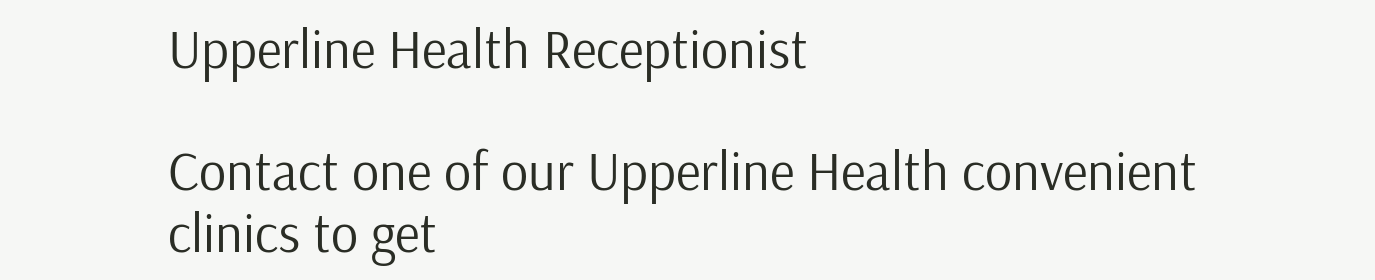Upperline Health Receptionist

Contact one of our Upperline Health convenient clinics to get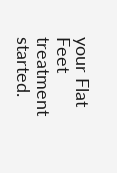your Flat Feet treatment started.